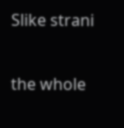Slike strani

the whole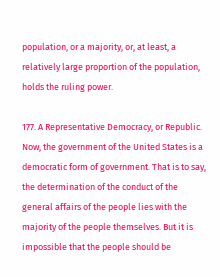population, or a majority, or, at least, a relatively large proportion of the population, holds the ruling power.

177. A Representative Democracy, or Republic. Now, the government of the United States is a democratic form of government. That is to say, the determination of the conduct of the general affairs of the people lies with the majority of the people themselves. But it is impossible that the people should be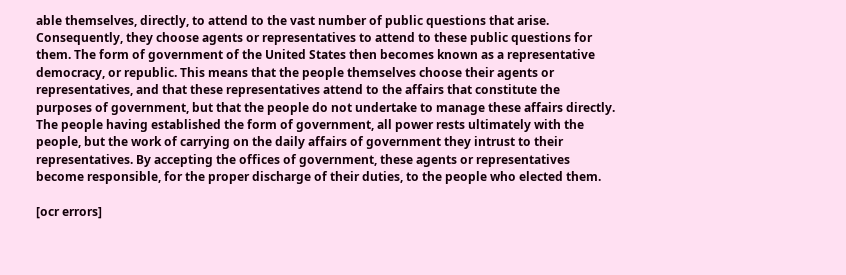able themselves, directly, to attend to the vast number of public questions that arise. Consequently, they choose agents or representatives to attend to these public questions for them. The form of government of the United States then becomes known as a representative democracy, or republic. This means that the people themselves choose their agents or representatives, and that these representatives attend to the affairs that constitute the purposes of government, but that the people do not undertake to manage these affairs directly. The people having established the form of government, all power rests ultimately with the people, but the work of carrying on the daily affairs of government they intrust to their representatives. By accepting the offices of government, these agents or representatives become responsible, for the proper discharge of their duties, to the people who elected them.

[ocr errors]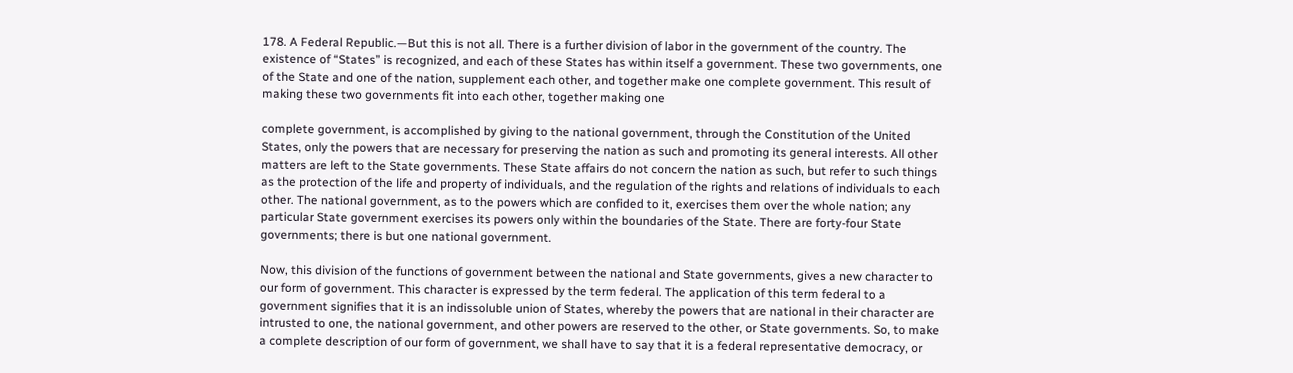178. A Federal Republic.—But this is not all. There is a further division of labor in the government of the country. The existence of “States” is recognized, and each of these States has within itself a government. These two governments, one of the State and one of the nation, supplement each other, and together make one complete government. This result of making these two governments fit into each other, together making one

complete government, is accomplished by giving to the national government, through the Constitution of the United States, only the powers that are necessary for preserving the nation as such and promoting its general interests. All other matters are left to the State governments. These State affairs do not concern the nation as such, but refer to such things as the protection of the life and property of individuals, and the regulation of the rights and relations of individuals to each other. The national government, as to the powers which are confided to it, exercises them over the whole nation; any particular State government exercises its powers only within the boundaries of the State. There are forty-four State governments; there is but one national government.

Now, this division of the functions of government between the national and State governments, gives a new character to our form of government. This character is expressed by the term federal. The application of this term federal to a government signifies that it is an indissoluble union of States, whereby the powers that are national in their character are intrusted to one, the national government, and other powers are reserved to the other, or State governments. So, to make a complete description of our form of government, we shall have to say that it is a federal representative democracy, or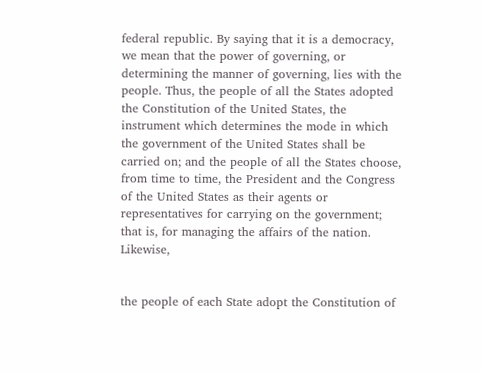federal republic. By saying that it is a democracy, we mean that the power of governing, or determining the manner of governing, lies with the people. Thus, the people of all the States adopted the Constitution of the United States, the instrument which determines the mode in which the government of the United States shall be carried on; and the people of all the States choose, from time to time, the President and the Congress of the United States as their agents or representatives for carrying on the government; that is, for managing the affairs of the nation. Likewise,


the people of each State adopt the Constitution of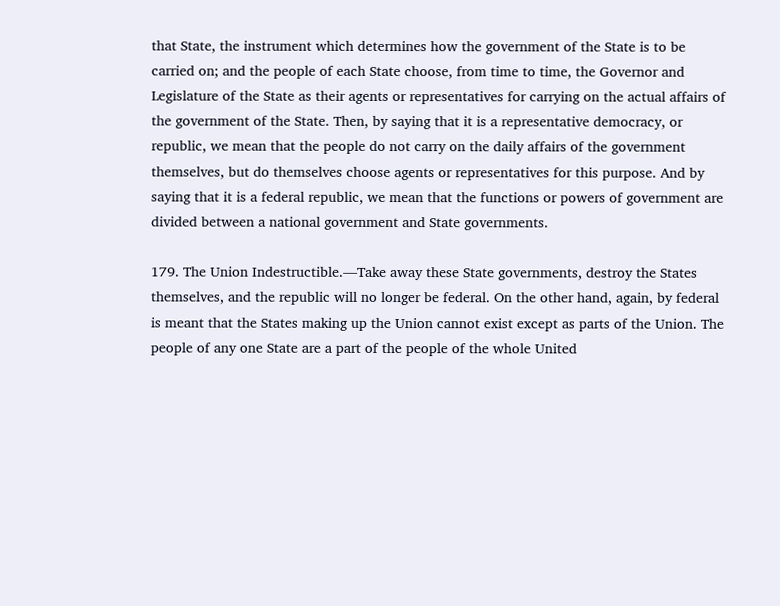that State, the instrument which determines how the government of the State is to be carried on; and the people of each State choose, from time to time, the Governor and Legislature of the State as their agents or representatives for carrying on the actual affairs of the government of the State. Then, by saying that it is a representative democracy, or republic, we mean that the people do not carry on the daily affairs of the government themselves, but do themselves choose agents or representatives for this purpose. And by saying that it is a federal republic, we mean that the functions or powers of government are divided between a national government and State governments.

179. The Union Indestructible.—Take away these State governments, destroy the States themselves, and the republic will no longer be federal. On the other hand, again, by federal is meant that the States making up the Union cannot exist except as parts of the Union. The people of any one State are a part of the people of the whole United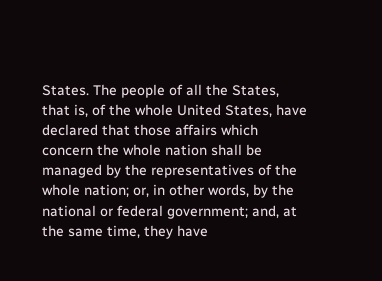States. The people of all the States, that is, of the whole United States, have declared that those affairs which concern the whole nation shall be managed by the representatives of the whole nation; or, in other words, by the national or federal government; and, at the same time, they have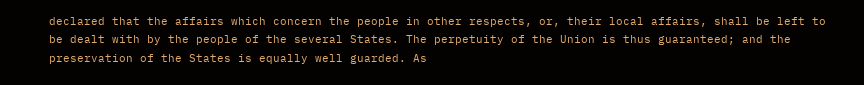declared that the affairs which concern the people in other respects, or, their local affairs, shall be left to be dealt with by the people of the several States. The perpetuity of the Union is thus guaranteed; and the preservation of the States is equally well guarded. As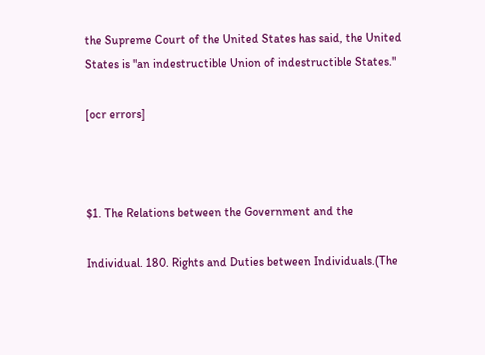the Supreme Court of the United States has said, the United States is "an indestructible Union of indestructible States."

[ocr errors]



$1. The Relations between the Government and the

Individual. 180. Rights and Duties between Individuals.(The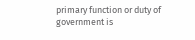primary function or duty of government is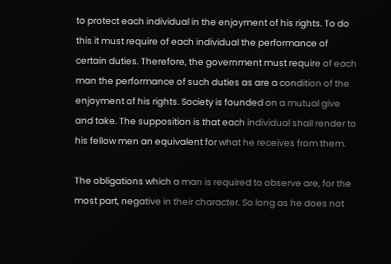to protect each individual in the enjoyment of his rights. To do this it must require of each individual the performance of certain duties. Therefore, the government must require of each man the performance of such duties as are a condition of the enjoyment of his rights. Society is founded on a mutual give and take. The supposition is that each individual shall render to his fellow men an equivalent for what he receives from them.

The obligations which a man is required to observe are, for the most part, negative in their character. So long as he does not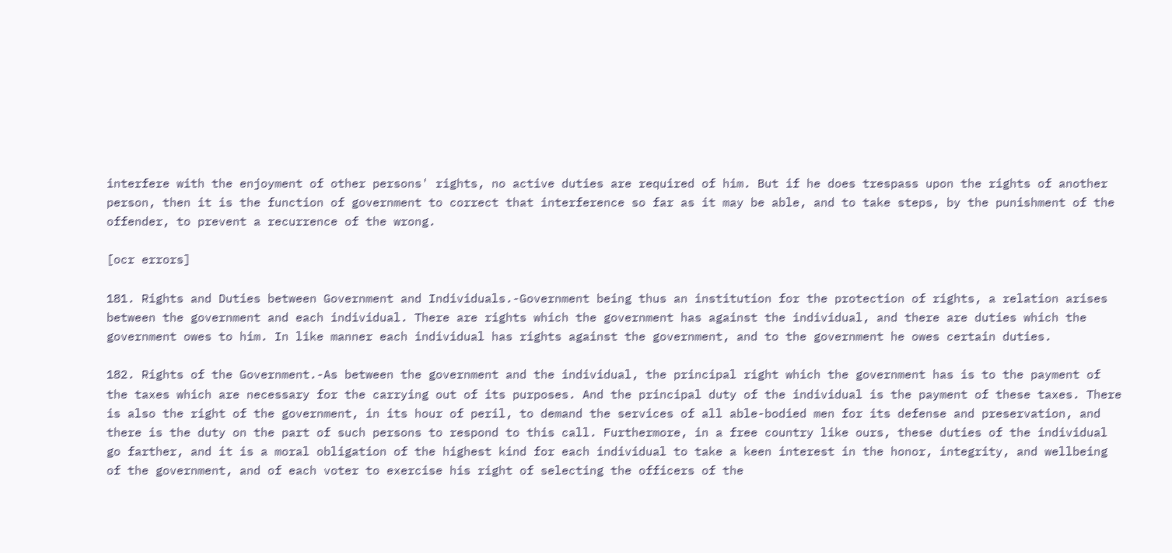interfere with the enjoyment of other persons' rights, no active duties are required of him. But if he does trespass upon the rights of another person, then it is the function of government to correct that interference so far as it may be able, and to take steps, by the punishment of the offender, to prevent a recurrence of the wrong.

[ocr errors]

181. Rights and Duties between Government and Individuals.-Government being thus an institution for the protection of rights, a relation arises between the government and each individual. There are rights which the government has against the individual, and there are duties which the government owes to him. In like manner each individual has rights against the government, and to the government he owes certain duties.

182. Rights of the Government.-As between the government and the individual, the principal right which the government has is to the payment of the taxes which are necessary for the carrying out of its purposes. And the principal duty of the individual is the payment of these taxes. There is also the right of the government, in its hour of peril, to demand the services of all able-bodied men for its defense and preservation, and there is the duty on the part of such persons to respond to this call. Furthermore, in a free country like ours, these duties of the individual go farther, and it is a moral obligation of the highest kind for each individual to take a keen interest in the honor, integrity, and wellbeing of the government, and of each voter to exercise his right of selecting the officers of the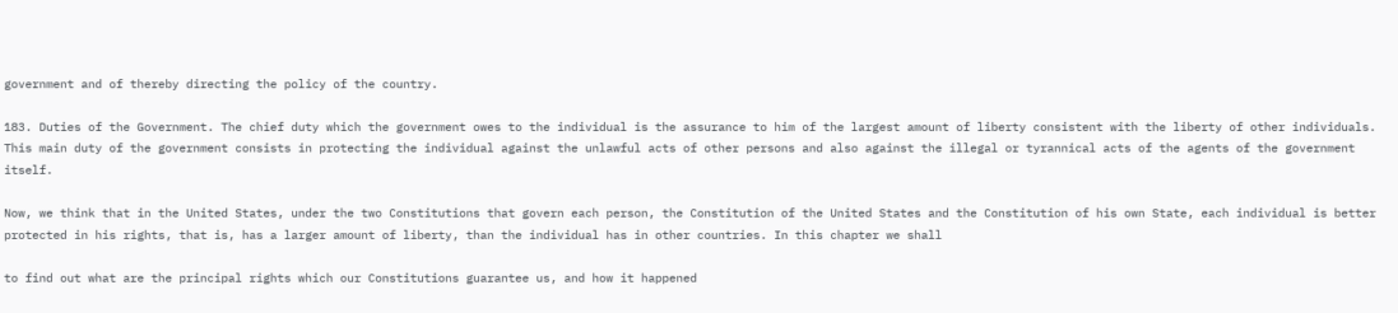government and of thereby directing the policy of the country.

183. Duties of the Government. The chief duty which the government owes to the individual is the assurance to him of the largest amount of liberty consistent with the liberty of other individuals. This main duty of the government consists in protecting the individual against the unlawful acts of other persons and also against the illegal or tyrannical acts of the agents of the government itself.

Now, we think that in the United States, under the two Constitutions that govern each person, the Constitution of the United States and the Constitution of his own State, each individual is better protected in his rights, that is, has a larger amount of liberty, than the individual has in other countries. In this chapter we shall

to find out what are the principal rights which our Constitutions guarantee us, and how it happened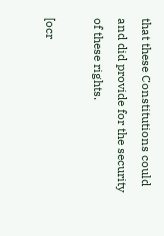that these Constitutions could and did provide for the security of these rights.

[ocr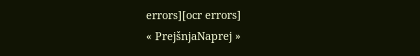errors][ocr errors]
« PrejšnjaNaprej »